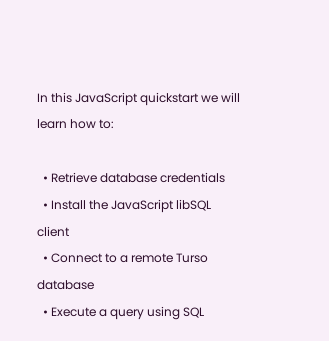In this JavaScript quickstart we will learn how to:

  • Retrieve database credentials
  • Install the JavaScript libSQL client
  • Connect to a remote Turso database
  • Execute a query using SQL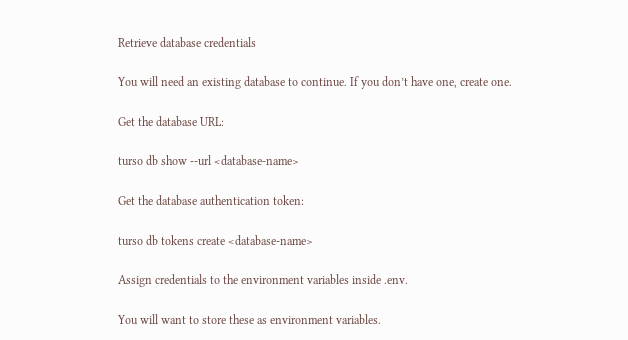Retrieve database credentials

You will need an existing database to continue. If you don’t have one, create one.

Get the database URL:

turso db show --url <database-name>

Get the database authentication token:

turso db tokens create <database-name>

Assign credentials to the environment variables inside .env.

You will want to store these as environment variables.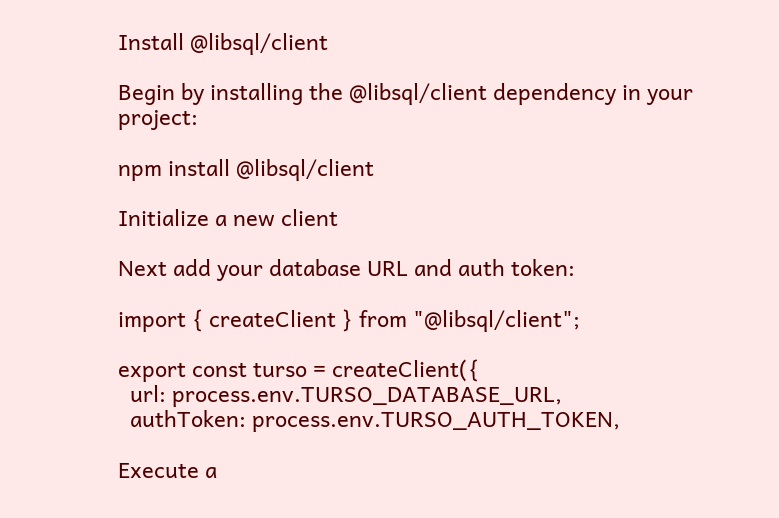Install @libsql/client

Begin by installing the @libsql/client dependency in your project:

npm install @libsql/client

Initialize a new client

Next add your database URL and auth token:

import { createClient } from "@libsql/client";

export const turso = createClient({
  url: process.env.TURSO_DATABASE_URL,
  authToken: process.env.TURSO_AUTH_TOKEN,

Execute a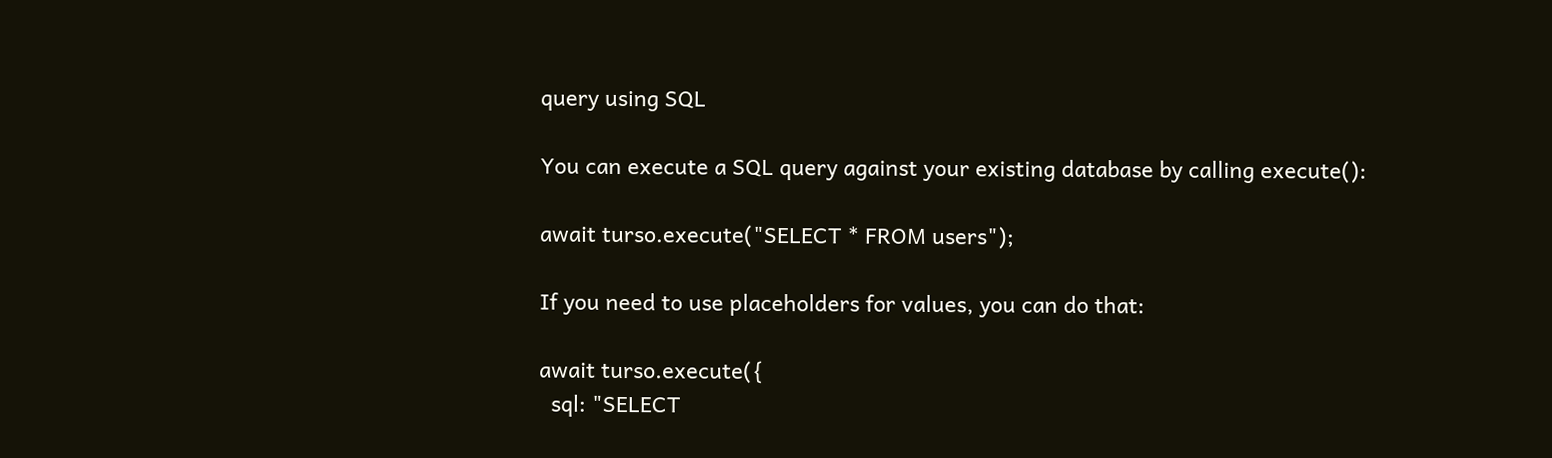query using SQL

You can execute a SQL query against your existing database by calling execute():

await turso.execute("SELECT * FROM users");

If you need to use placeholders for values, you can do that:

await turso.execute({
  sql: "SELECT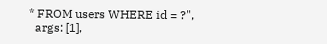* FROM users WHERE id = ?",
  args: [1],